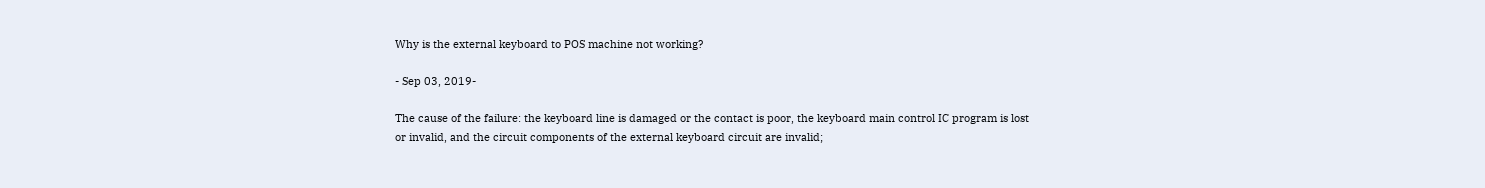Why is the external keyboard to POS machine not working?

- Sep 03, 2019-

The cause of the failure: the keyboard line is damaged or the contact is poor, the keyboard main control IC program is lost or invalid, and the circuit components of the external keyboard circuit are invalid;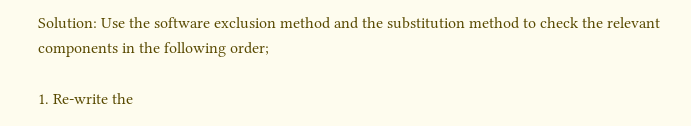Solution: Use the software exclusion method and the substitution method to check the relevant components in the following order;

1. Re-write the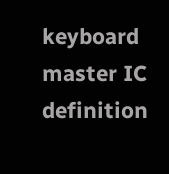keyboard master IC definition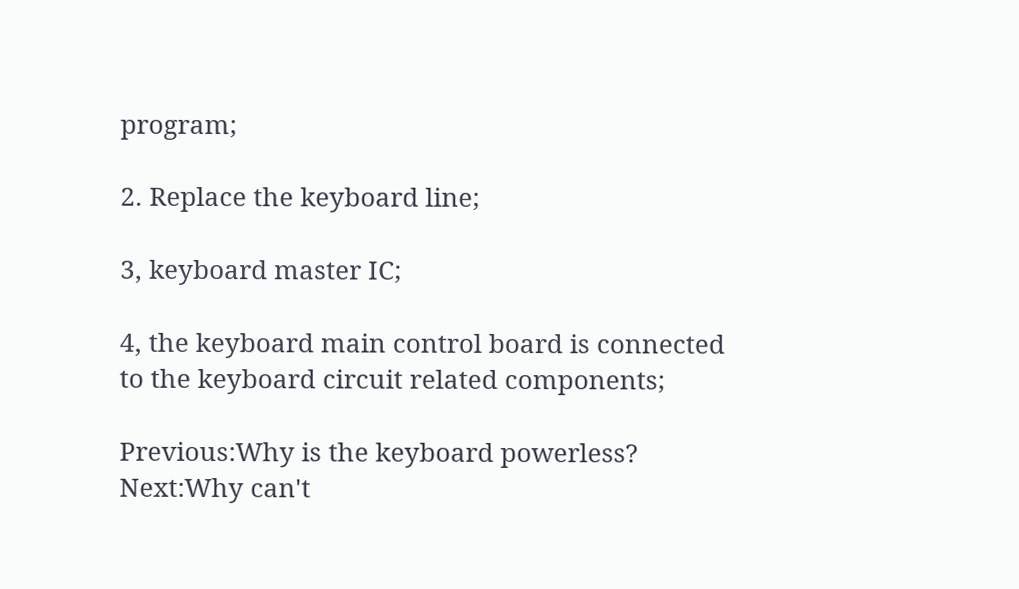program;

2. Replace the keyboard line;

3, keyboard master IC;

4, the keyboard main control board is connected to the keyboard circuit related components;

Previous:Why is the keyboard powerless? Next:Why can't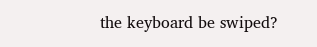the keyboard be swiped?